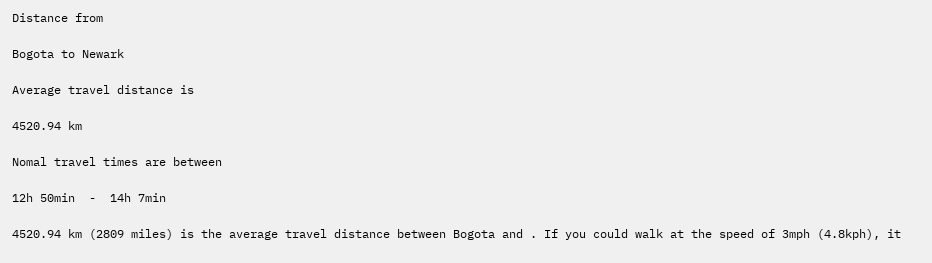Distance from

Bogota to Newark

Average travel distance is

4520.94 km

Nomal travel times are between

12h 50min  -  14h 7min

4520.94 km (2809 miles) is the average travel distance between Bogota and . If you could walk at the speed of 3mph (4.8kph), it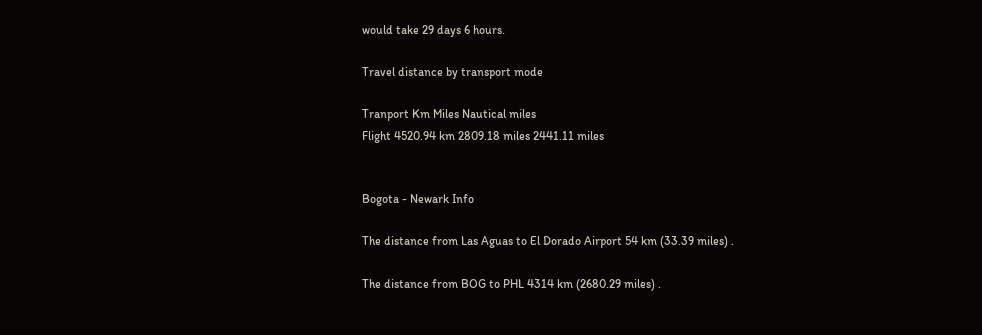would take 29 days 6 hours.

Travel distance by transport mode

Tranport Km Miles Nautical miles
Flight 4520.94 km 2809.18 miles 2441.11 miles


Bogota - Newark Info

The distance from Las Aguas to El Dorado Airport 54 km (33.39 miles) .

The distance from BOG to PHL 4314 km (2680.29 miles) .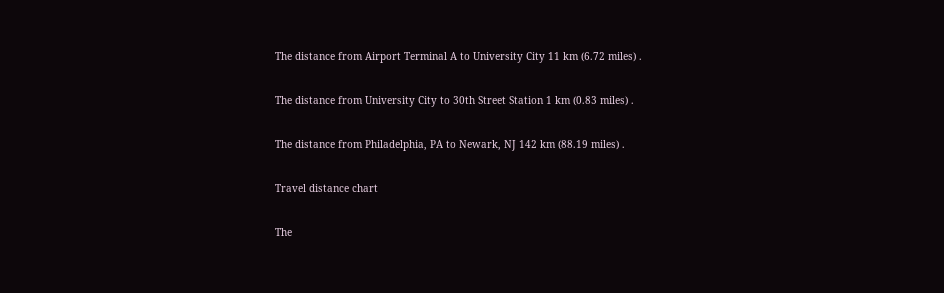The distance from Airport Terminal A to University City 11 km (6.72 miles) .

The distance from University City to 30th Street Station 1 km (0.83 miles) .

The distance from Philadelphia, PA to Newark, NJ 142 km (88.19 miles) .

Travel distance chart

The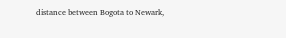distance between Bogota to Newark,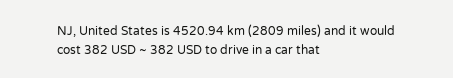NJ, United States is 4520.94 km (2809 miles) and it would cost 382 USD ~ 382 USD to drive in a car that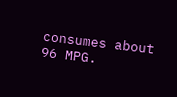consumes about 96 MPG.